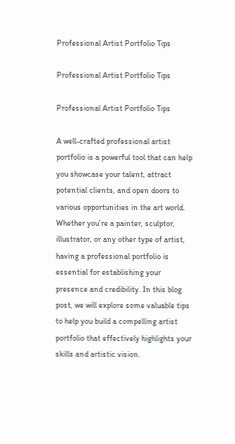Professional Artist Portfolio Tips

Professional Artist Portfolio Tips

Professional Artist Portfolio Tips

A well-crafted professional artist portfolio is a powerful tool that can help you showcase your talent, attract potential clients, and open doors to various opportunities in the art world. Whether you’re a painter, sculptor, illustrator, or any other type of artist, having a professional portfolio is essential for establishing your presence and credibility. In this blog post, we will explore some valuable tips to help you build a compelling artist portfolio that effectively highlights your skills and artistic vision.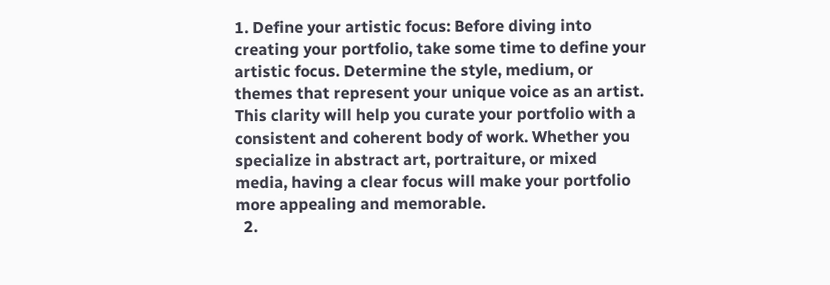1. Define your artistic focus: Before diving into creating your portfolio, take some time to define your artistic focus. Determine the style, medium, or themes that represent your unique voice as an artist. This clarity will help you curate your portfolio with a consistent and coherent body of work. Whether you specialize in abstract art, portraiture, or mixed media, having a clear focus will make your portfolio more appealing and memorable.
  2.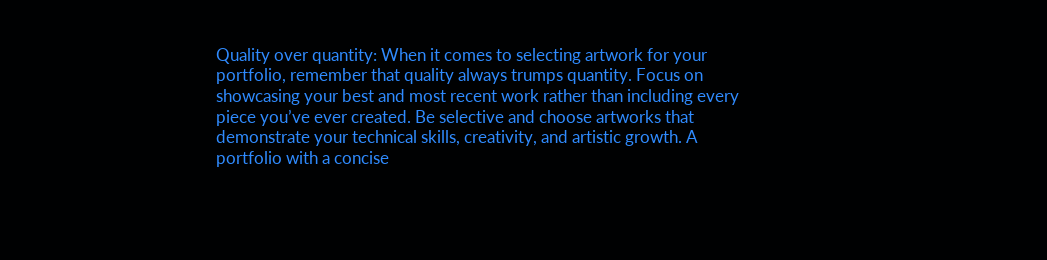Quality over quantity: When it comes to selecting artwork for your portfolio, remember that quality always trumps quantity. Focus on showcasing your best and most recent work rather than including every piece you’ve ever created. Be selective and choose artworks that demonstrate your technical skills, creativity, and artistic growth. A portfolio with a concise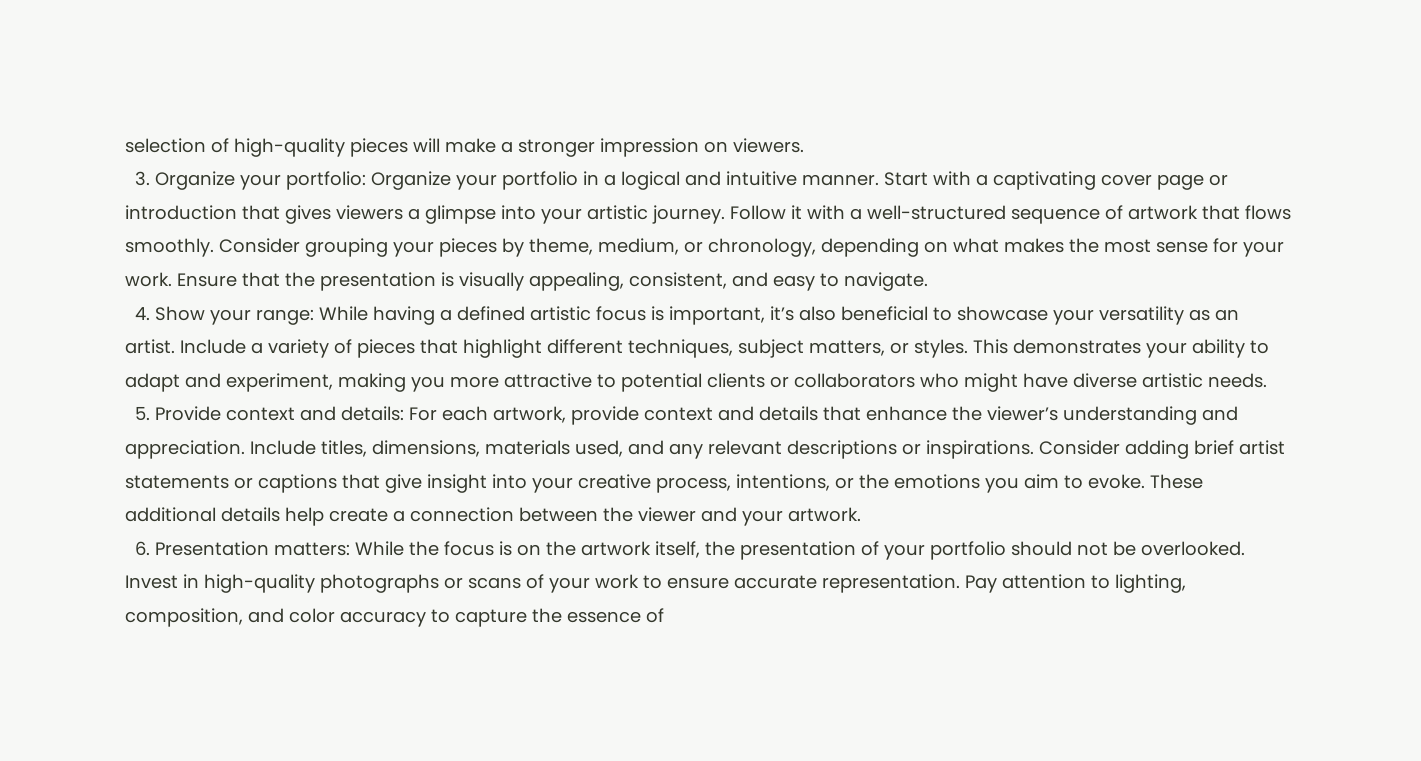selection of high-quality pieces will make a stronger impression on viewers.
  3. Organize your portfolio: Organize your portfolio in a logical and intuitive manner. Start with a captivating cover page or introduction that gives viewers a glimpse into your artistic journey. Follow it with a well-structured sequence of artwork that flows smoothly. Consider grouping your pieces by theme, medium, or chronology, depending on what makes the most sense for your work. Ensure that the presentation is visually appealing, consistent, and easy to navigate.
  4. Show your range: While having a defined artistic focus is important, it’s also beneficial to showcase your versatility as an artist. Include a variety of pieces that highlight different techniques, subject matters, or styles. This demonstrates your ability to adapt and experiment, making you more attractive to potential clients or collaborators who might have diverse artistic needs.
  5. Provide context and details: For each artwork, provide context and details that enhance the viewer’s understanding and appreciation. Include titles, dimensions, materials used, and any relevant descriptions or inspirations. Consider adding brief artist statements or captions that give insight into your creative process, intentions, or the emotions you aim to evoke. These additional details help create a connection between the viewer and your artwork.
  6. Presentation matters: While the focus is on the artwork itself, the presentation of your portfolio should not be overlooked. Invest in high-quality photographs or scans of your work to ensure accurate representation. Pay attention to lighting, composition, and color accuracy to capture the essence of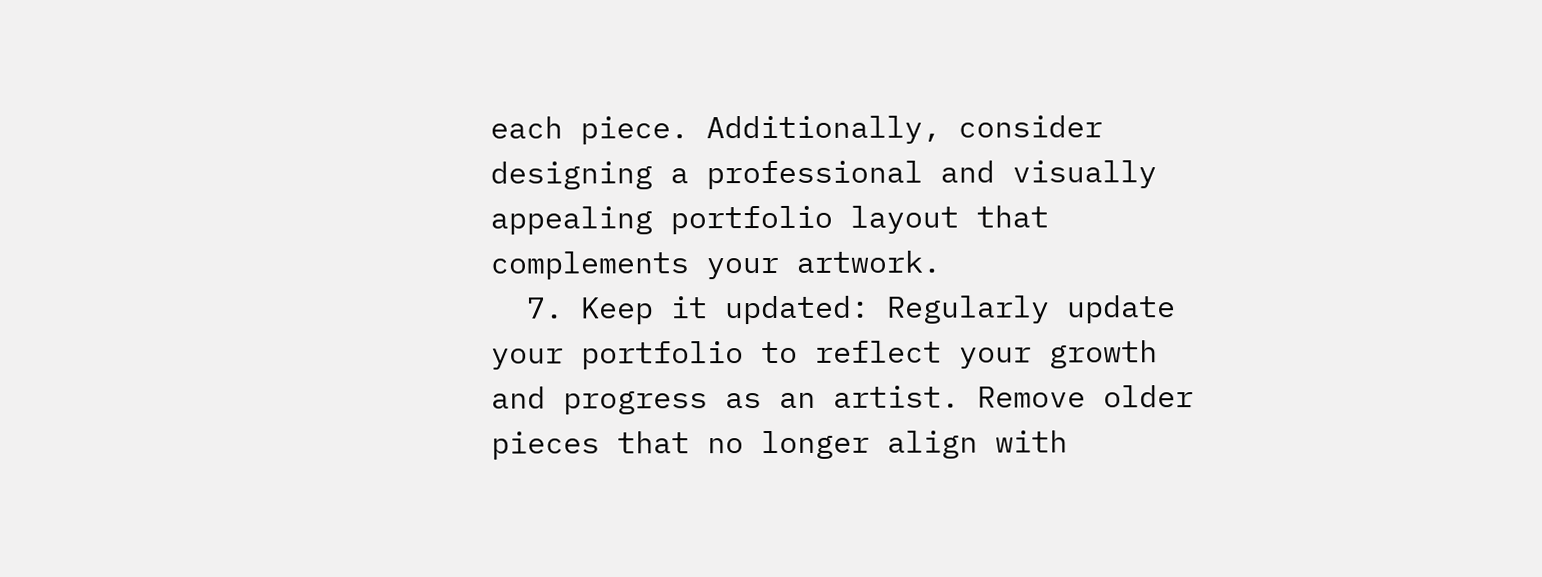each piece. Additionally, consider designing a professional and visually appealing portfolio layout that complements your artwork.
  7. Keep it updated: Regularly update your portfolio to reflect your growth and progress as an artist. Remove older pieces that no longer align with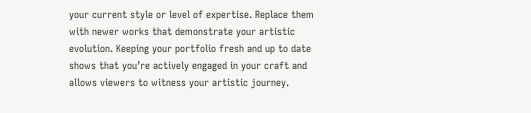your current style or level of expertise. Replace them with newer works that demonstrate your artistic evolution. Keeping your portfolio fresh and up to date shows that you’re actively engaged in your craft and allows viewers to witness your artistic journey.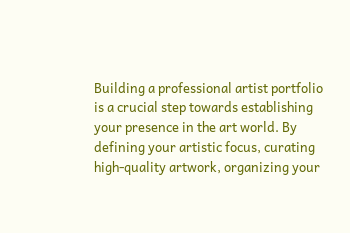Building a professional artist portfolio is a crucial step towards establishing your presence in the art world. By defining your artistic focus, curating high-quality artwork, organizing your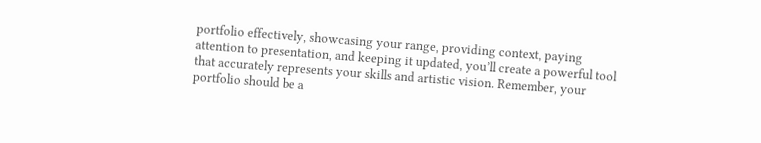portfolio effectively, showcasing your range, providing context, paying attention to presentation, and keeping it updated, you’ll create a powerful tool that accurately represents your skills and artistic vision. Remember, your portfolio should be a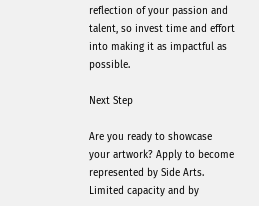reflection of your passion and talent, so invest time and effort into making it as impactful as possible.

Next Step

Are you ready to showcase your artwork? Apply to become represented by Side Arts. Limited capacity and by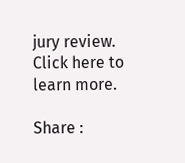jury review. Click here to learn more.

Share :